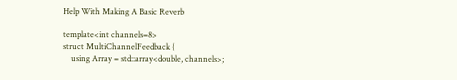Help With Making A Basic Reverb

template<int channels=8>
struct MultiChannelFeedback {
    using Array = std::array<double, channels>;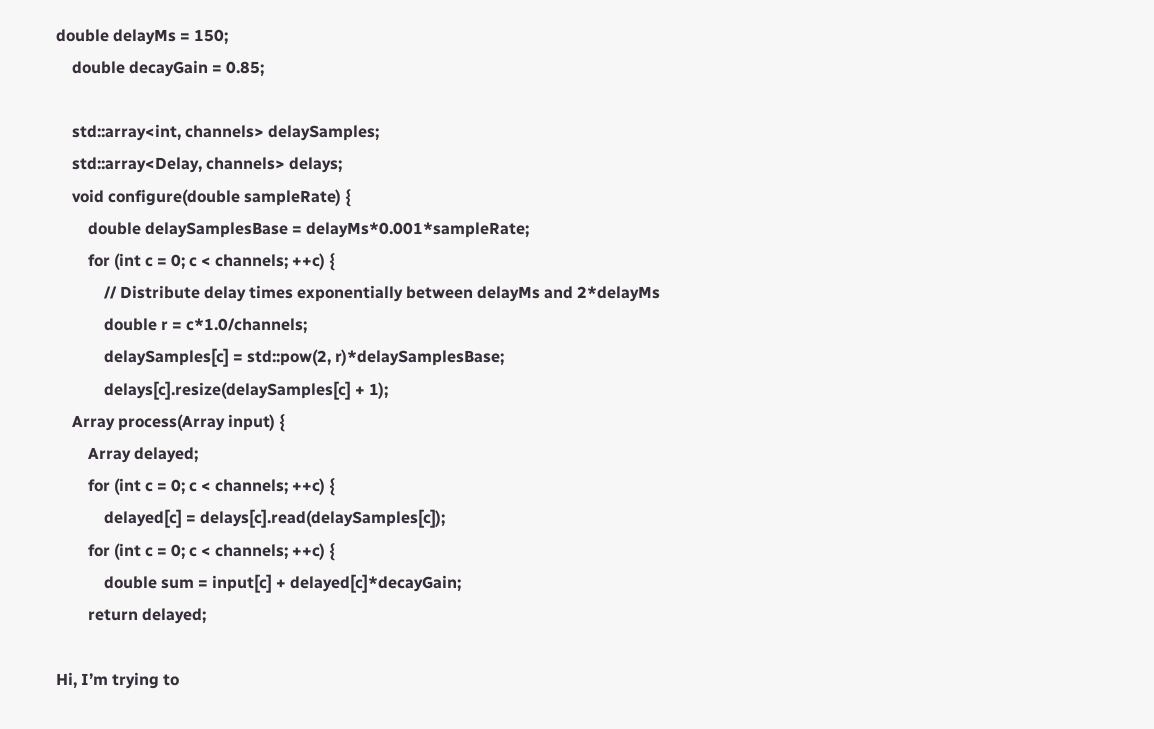double delayMs = 150;
    double decayGain = 0.85;

    std::array<int, channels> delaySamples;
    std::array<Delay, channels> delays;
    void configure(double sampleRate) {
        double delaySamplesBase = delayMs*0.001*sampleRate;
        for (int c = 0; c < channels; ++c) {
            // Distribute delay times exponentially between delayMs and 2*delayMs
            double r = c*1.0/channels;
            delaySamples[c] = std::pow(2, r)*delaySamplesBase;
            delays[c].resize(delaySamples[c] + 1);
    Array process(Array input) {
        Array delayed;
        for (int c = 0; c < channels; ++c) {
            delayed[c] = delays[c].read(delaySamples[c]);
        for (int c = 0; c < channels; ++c) {
            double sum = input[c] + delayed[c]*decayGain;
        return delayed;

Hi, I’m trying to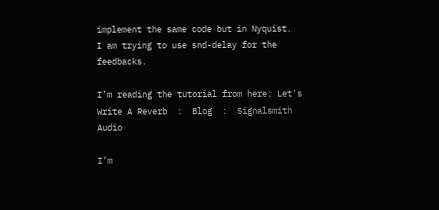implement the same code but in Nyquist.
I am trying to use snd-delay for the feedbacks.

I’m reading the tutorial from here: Let's Write A Reverb  :  Blog  :  Signalsmith Audio

I’m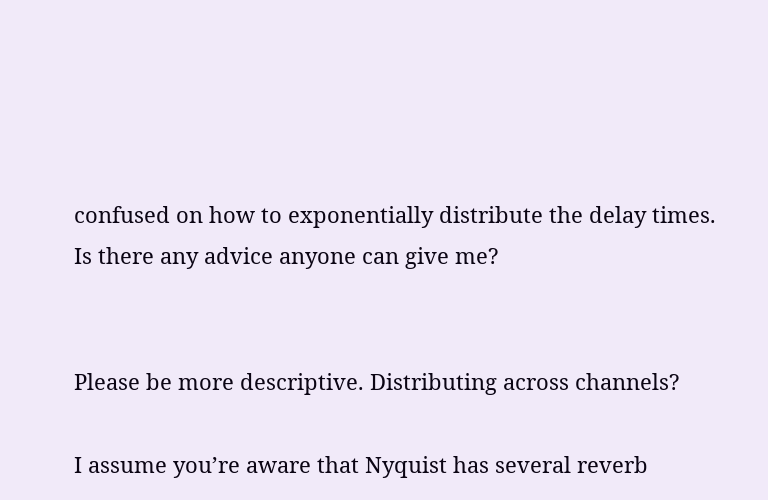confused on how to exponentially distribute the delay times.
Is there any advice anyone can give me?


Please be more descriptive. Distributing across channels?

I assume you’re aware that Nyquist has several reverb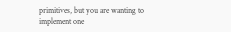primitives, but you are wanting to implement one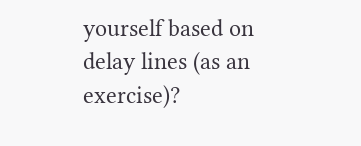yourself based on delay lines (as an exercise)?